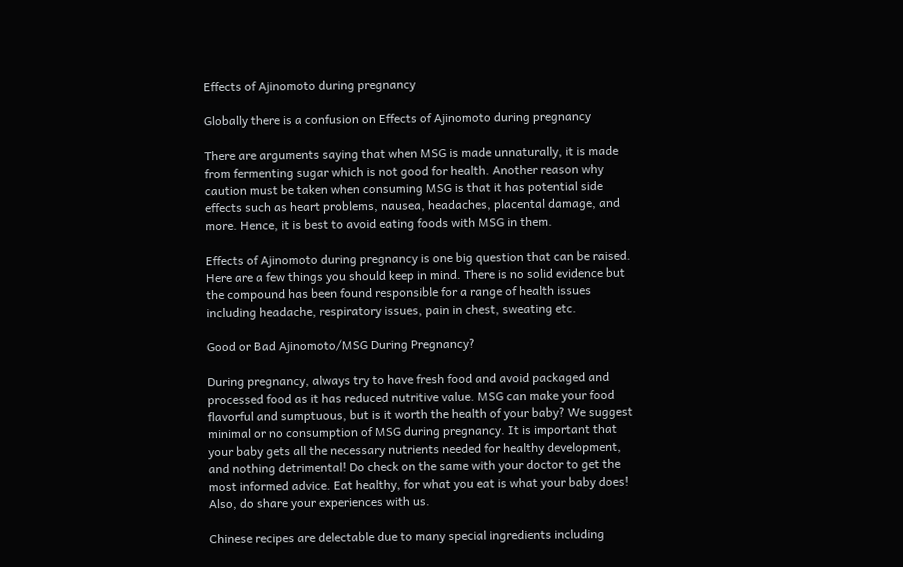Effects of Ajinomoto during pregnancy

Globally there is a confusion on Effects of Ajinomoto during pregnancy

There are arguments saying that when MSG is made unnaturally, it is made from fermenting sugar which is not good for health. Another reason why caution must be taken when consuming MSG is that it has potential side effects such as heart problems, nausea, headaches, placental damage, and more. Hence, it is best to avoid eating foods with MSG in them.

Effects of Ajinomoto during pregnancy is one big question that can be raised. Here are a few things you should keep in mind. There is no solid evidence but the compound has been found responsible for a range of health issues including headache, respiratory issues, pain in chest, sweating etc.

Good or Bad Ajinomoto/MSG During Pregnancy?

During pregnancy, always try to have fresh food and avoid packaged and processed food as it has reduced nutritive value. MSG can make your food flavorful and sumptuous, but is it worth the health of your baby? We suggest minimal or no consumption of MSG during pregnancy. It is important that your baby gets all the necessary nutrients needed for healthy development, and nothing detrimental! Do check on the same with your doctor to get the most informed advice. Eat healthy, for what you eat is what your baby does! Also, do share your experiences with us.

Chinese recipes are delectable due to many special ingredients including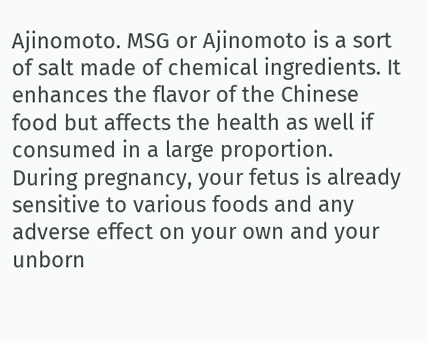Ajinomoto. MSG or Ajinomoto is a sort of salt made of chemical ingredients. It enhances the flavor of the Chinese food but affects the health as well if consumed in a large proportion. During pregnancy, your fetus is already sensitive to various foods and any adverse effect on your own and your unborn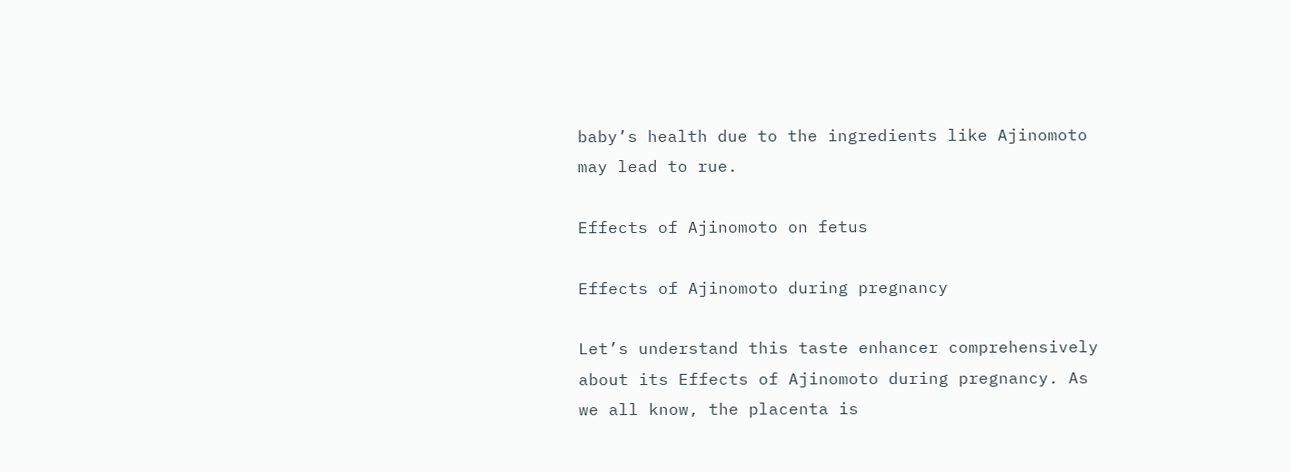baby’s health due to the ingredients like Ajinomoto may lead to rue.

Effects of Ajinomoto on fetus

Effects of Ajinomoto during pregnancy

Let’s understand this taste enhancer comprehensively about its Effects of Ajinomoto during pregnancy. As we all know, the placenta is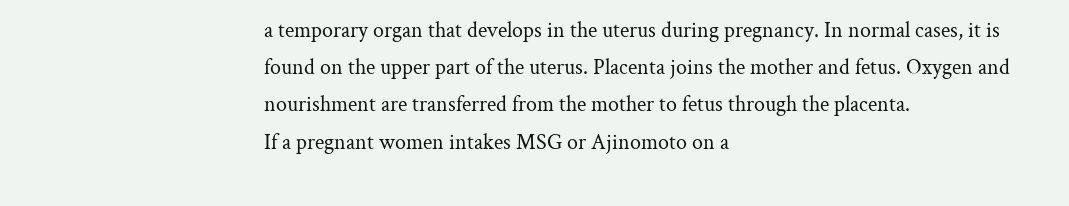a temporary organ that develops in the uterus during pregnancy. In normal cases, it is found on the upper part of the uterus. Placenta joins the mother and fetus. Oxygen and nourishment are transferred from the mother to fetus through the placenta.
If a pregnant women intakes MSG or Ajinomoto on a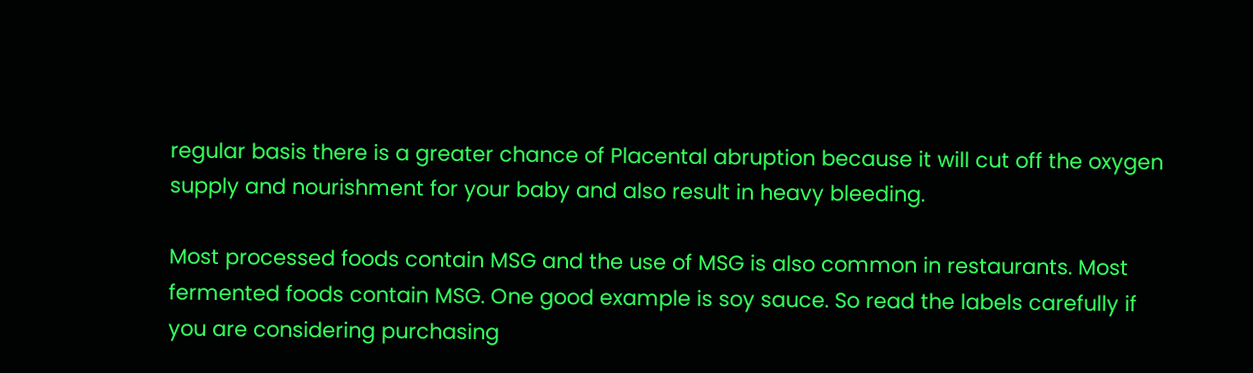regular basis there is a greater chance of Placental abruption because it will cut off the oxygen supply and nourishment for your baby and also result in heavy bleeding.

Most processed foods contain MSG and the use of MSG is also common in restaurants. Most fermented foods contain MSG. One good example is soy sauce. So read the labels carefully if you are considering purchasing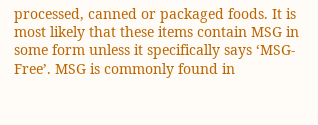processed, canned or packaged foods. It is most likely that these items contain MSG in some form unless it specifically says ‘MSG-Free’. MSG is commonly found in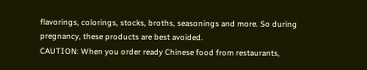flavorings, colorings, stocks, broths, seasonings and more. So during pregnancy, these products are best avoided.
CAUTION: When you order ready Chinese food from restaurants,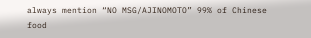always mention “NO MSG/AJINOMOTO” 99% of Chinese food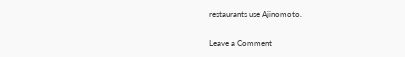restaurants use Ajinomoto.

Leave a Comment